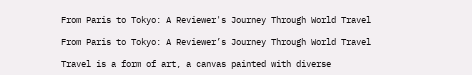From Paris to Tokyo: A Reviewer's Journey Through World Travel

From Paris to Tokyo: A Reviewer’s Journey Through World Travel

Travel is a form of art, a canvas painted with diverse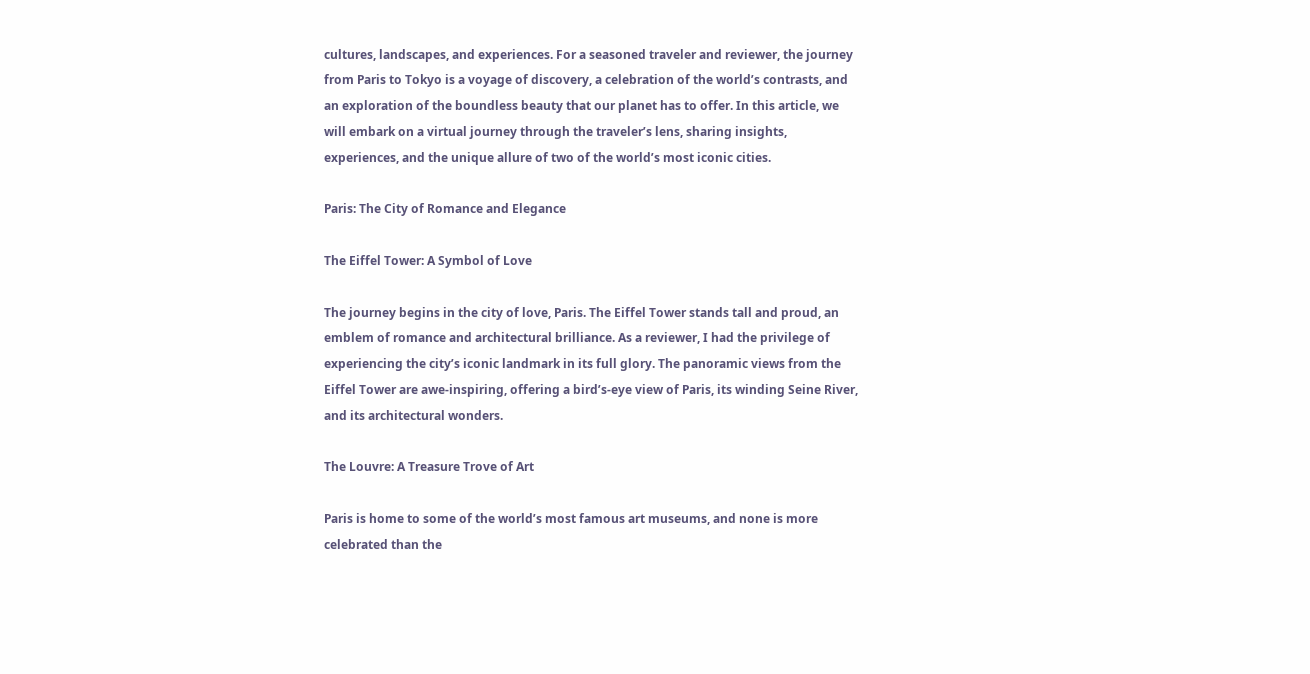cultures, landscapes, and experiences. For a seasoned traveler and reviewer, the journey from Paris to Tokyo is a voyage of discovery, a celebration of the world’s contrasts, and an exploration of the boundless beauty that our planet has to offer. In this article, we will embark on a virtual journey through the traveler’s lens, sharing insights, experiences, and the unique allure of two of the world’s most iconic cities.

Paris: The City of Romance and Elegance

The Eiffel Tower: A Symbol of Love

The journey begins in the city of love, Paris. The Eiffel Tower stands tall and proud, an emblem of romance and architectural brilliance. As a reviewer, I had the privilege of experiencing the city’s iconic landmark in its full glory. The panoramic views from the Eiffel Tower are awe-inspiring, offering a bird’s-eye view of Paris, its winding Seine River, and its architectural wonders.

The Louvre: A Treasure Trove of Art

Paris is home to some of the world’s most famous art museums, and none is more celebrated than the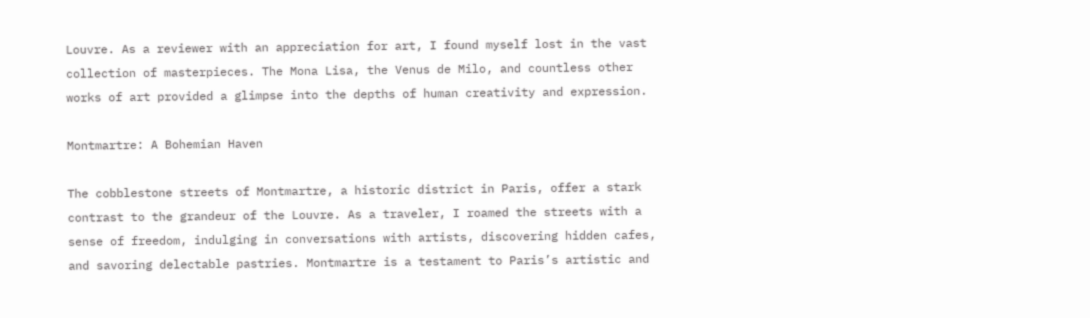Louvre. As a reviewer with an appreciation for art, I found myself lost in the vast collection of masterpieces. The Mona Lisa, the Venus de Milo, and countless other works of art provided a glimpse into the depths of human creativity and expression.

Montmartre: A Bohemian Haven

The cobblestone streets of Montmartre, a historic district in Paris, offer a stark contrast to the grandeur of the Louvre. As a traveler, I roamed the streets with a sense of freedom, indulging in conversations with artists, discovering hidden cafes, and savoring delectable pastries. Montmartre is a testament to Paris’s artistic and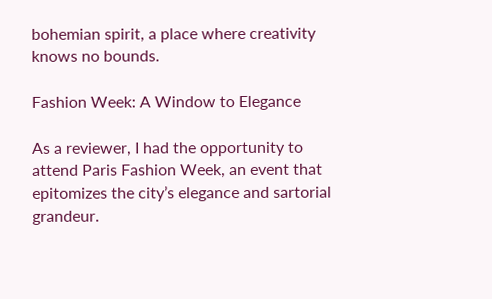bohemian spirit, a place where creativity knows no bounds.

Fashion Week: A Window to Elegance

As a reviewer, I had the opportunity to attend Paris Fashion Week, an event that epitomizes the city’s elegance and sartorial grandeur.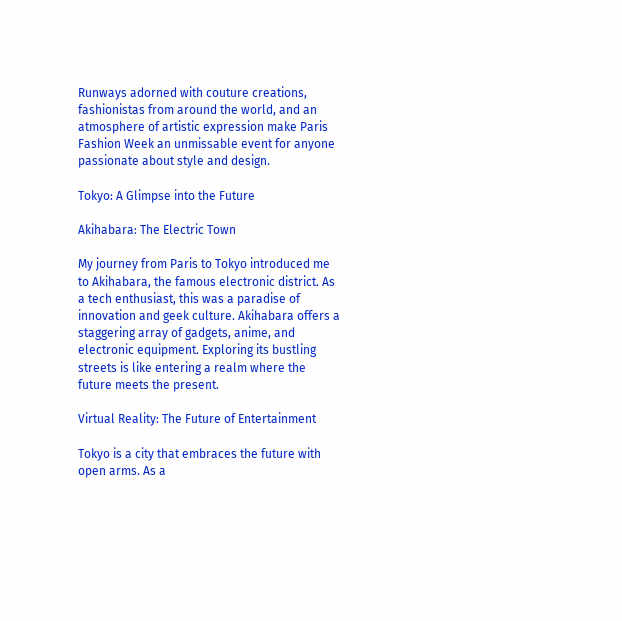Runways adorned with couture creations, fashionistas from around the world, and an atmosphere of artistic expression make Paris Fashion Week an unmissable event for anyone passionate about style and design.

Tokyo: A Glimpse into the Future

Akihabara: The Electric Town

My journey from Paris to Tokyo introduced me to Akihabara, the famous electronic district. As a tech enthusiast, this was a paradise of innovation and geek culture. Akihabara offers a staggering array of gadgets, anime, and electronic equipment. Exploring its bustling streets is like entering a realm where the future meets the present.

Virtual Reality: The Future of Entertainment

Tokyo is a city that embraces the future with open arms. As a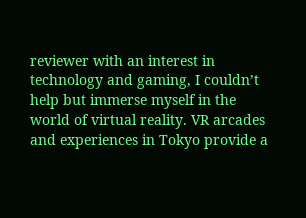reviewer with an interest in technology and gaming, I couldn’t help but immerse myself in the world of virtual reality. VR arcades and experiences in Tokyo provide a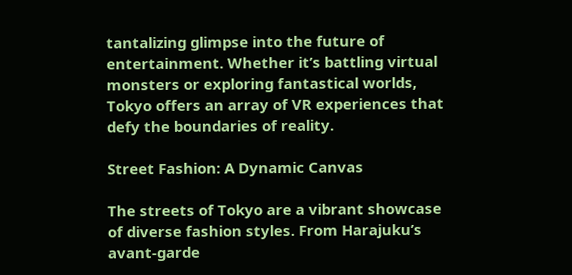tantalizing glimpse into the future of entertainment. Whether it’s battling virtual monsters or exploring fantastical worlds, Tokyo offers an array of VR experiences that defy the boundaries of reality.

Street Fashion: A Dynamic Canvas

The streets of Tokyo are a vibrant showcase of diverse fashion styles. From Harajuku’s avant-garde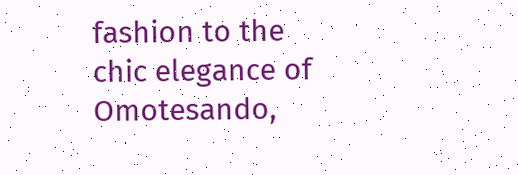fashion to the chic elegance of Omotesando,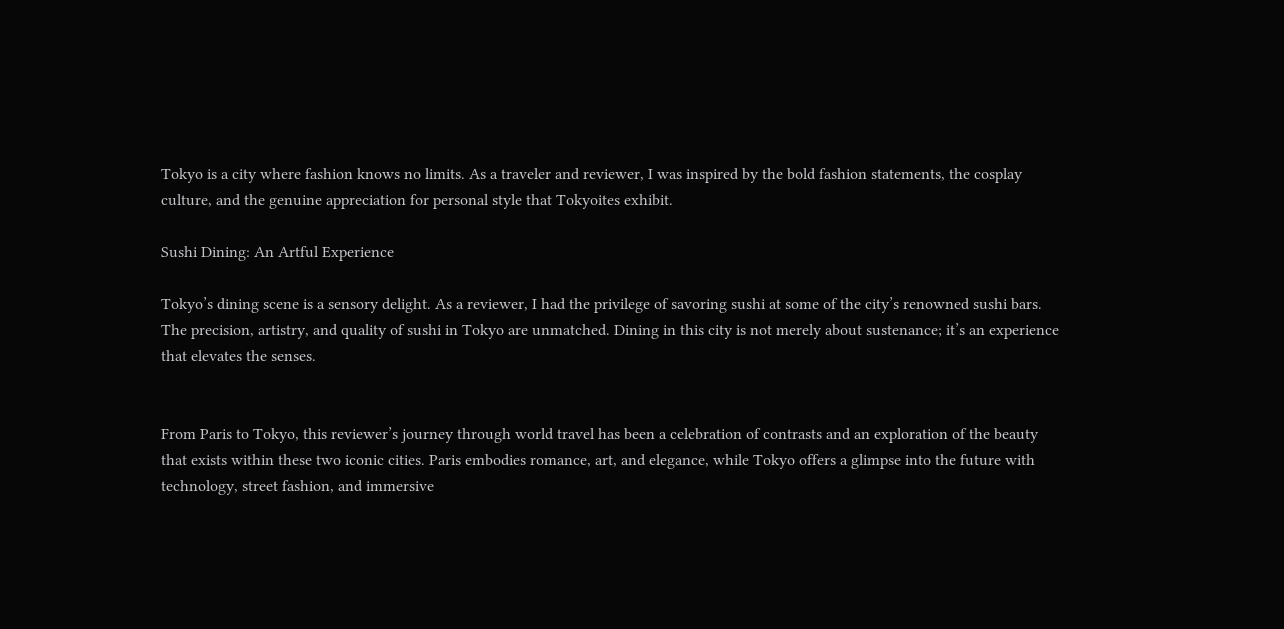Tokyo is a city where fashion knows no limits. As a traveler and reviewer, I was inspired by the bold fashion statements, the cosplay culture, and the genuine appreciation for personal style that Tokyoites exhibit.

Sushi Dining: An Artful Experience

Tokyo’s dining scene is a sensory delight. As a reviewer, I had the privilege of savoring sushi at some of the city’s renowned sushi bars. The precision, artistry, and quality of sushi in Tokyo are unmatched. Dining in this city is not merely about sustenance; it’s an experience that elevates the senses.


From Paris to Tokyo, this reviewer’s journey through world travel has been a celebration of contrasts and an exploration of the beauty that exists within these two iconic cities. Paris embodies romance, art, and elegance, while Tokyo offers a glimpse into the future with technology, street fashion, and immersive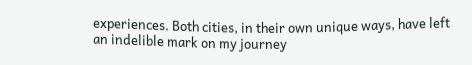experiences. Both cities, in their own unique ways, have left an indelible mark on my journey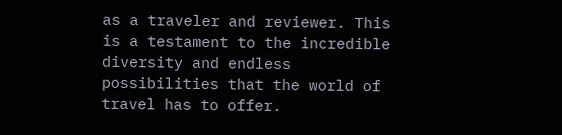as a traveler and reviewer. This is a testament to the incredible diversity and endless possibilities that the world of travel has to offer.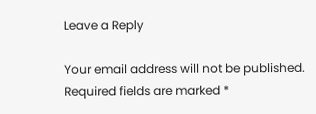Leave a Reply

Your email address will not be published. Required fields are marked *